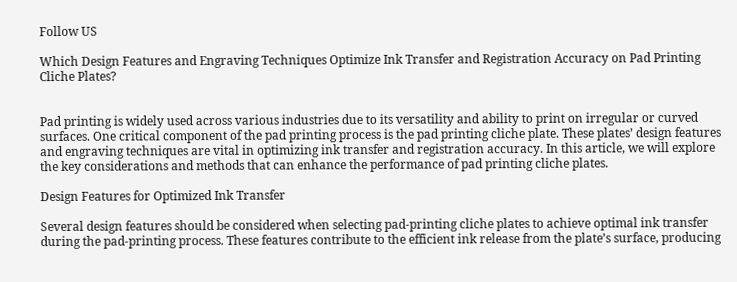Follow US

Which Design Features and Engraving Techniques Optimize Ink Transfer and Registration Accuracy on Pad Printing Cliche Plates?


Pad printing is widely used across various industries due to its versatility and ability to print on irregular or curved surfaces. One critical component of the pad printing process is the pad printing cliche plate. These plates’ design features and engraving techniques are vital in optimizing ink transfer and registration accuracy. In this article, we will explore the key considerations and methods that can enhance the performance of pad printing cliche plates.

Design Features for Optimized Ink Transfer

Several design features should be considered when selecting pad-printing cliche plates to achieve optimal ink transfer during the pad-printing process. These features contribute to the efficient ink release from the plate’s surface, producing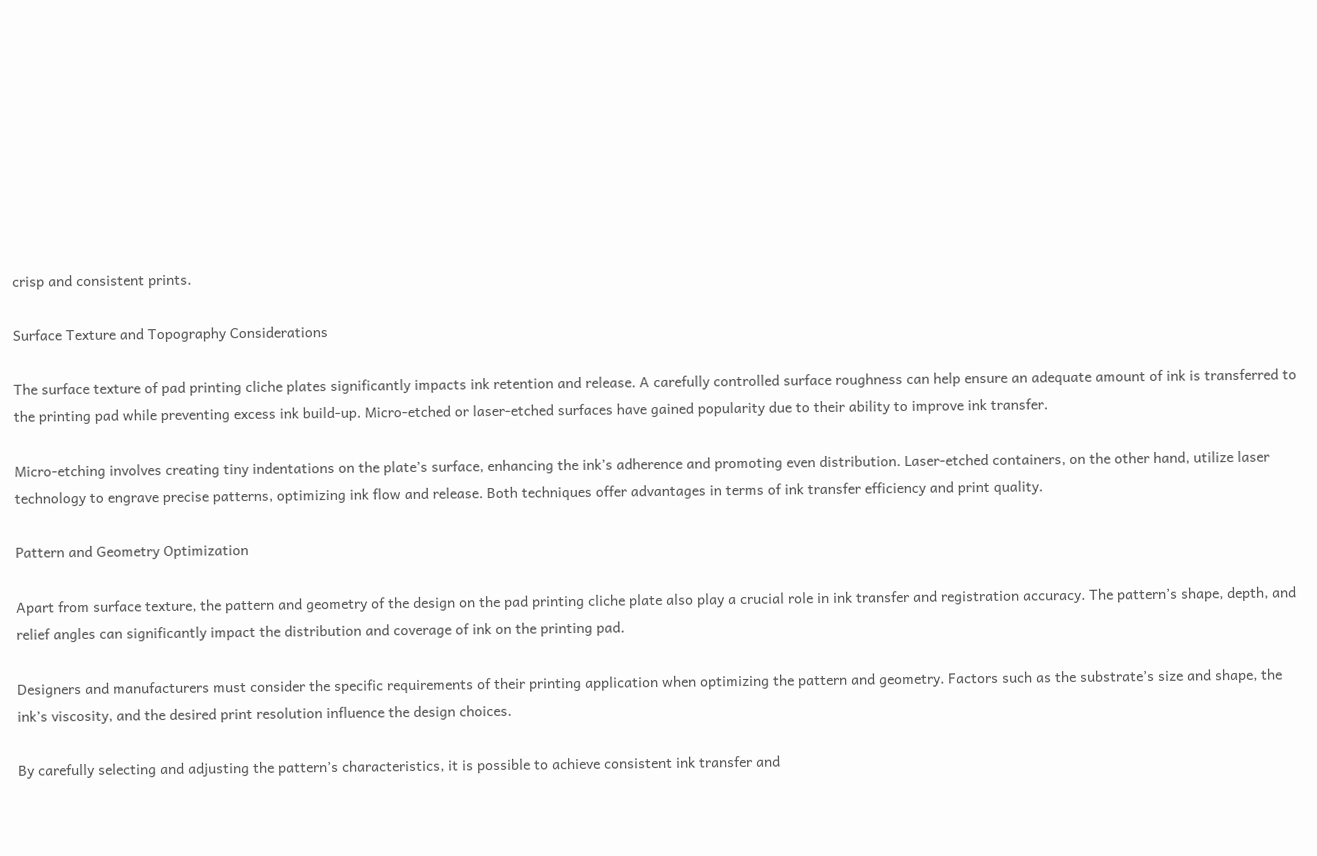crisp and consistent prints.

Surface Texture and Topography Considerations

The surface texture of pad printing cliche plates significantly impacts ink retention and release. A carefully controlled surface roughness can help ensure an adequate amount of ink is transferred to the printing pad while preventing excess ink build-up. Micro-etched or laser-etched surfaces have gained popularity due to their ability to improve ink transfer.

Micro-etching involves creating tiny indentations on the plate’s surface, enhancing the ink’s adherence and promoting even distribution. Laser-etched containers, on the other hand, utilize laser technology to engrave precise patterns, optimizing ink flow and release. Both techniques offer advantages in terms of ink transfer efficiency and print quality.

Pattern and Geometry Optimization

Apart from surface texture, the pattern and geometry of the design on the pad printing cliche plate also play a crucial role in ink transfer and registration accuracy. The pattern’s shape, depth, and relief angles can significantly impact the distribution and coverage of ink on the printing pad.

Designers and manufacturers must consider the specific requirements of their printing application when optimizing the pattern and geometry. Factors such as the substrate’s size and shape, the ink’s viscosity, and the desired print resolution influence the design choices.

By carefully selecting and adjusting the pattern’s characteristics, it is possible to achieve consistent ink transfer and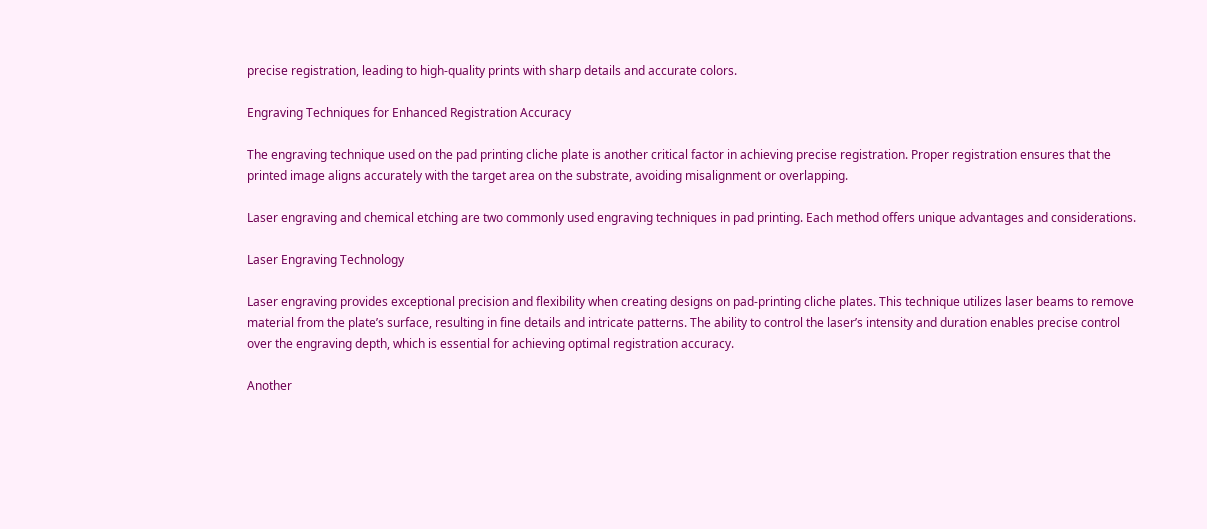precise registration, leading to high-quality prints with sharp details and accurate colors.

Engraving Techniques for Enhanced Registration Accuracy

The engraving technique used on the pad printing cliche plate is another critical factor in achieving precise registration. Proper registration ensures that the printed image aligns accurately with the target area on the substrate, avoiding misalignment or overlapping.

Laser engraving and chemical etching are two commonly used engraving techniques in pad printing. Each method offers unique advantages and considerations.

Laser Engraving Technology

Laser engraving provides exceptional precision and flexibility when creating designs on pad-printing cliche plates. This technique utilizes laser beams to remove material from the plate’s surface, resulting in fine details and intricate patterns. The ability to control the laser’s intensity and duration enables precise control over the engraving depth, which is essential for achieving optimal registration accuracy.

Another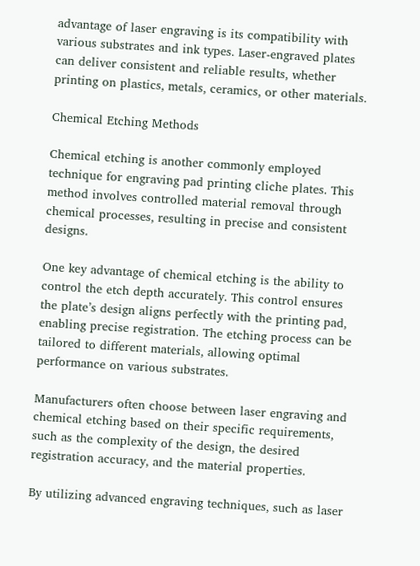advantage of laser engraving is its compatibility with various substrates and ink types. Laser-engraved plates can deliver consistent and reliable results, whether printing on plastics, metals, ceramics, or other materials.

Chemical Etching Methods

Chemical etching is another commonly employed technique for engraving pad printing cliche plates. This method involves controlled material removal through chemical processes, resulting in precise and consistent designs.

One key advantage of chemical etching is the ability to control the etch depth accurately. This control ensures the plate’s design aligns perfectly with the printing pad, enabling precise registration. The etching process can be tailored to different materials, allowing optimal performance on various substrates.

Manufacturers often choose between laser engraving and chemical etching based on their specific requirements, such as the complexity of the design, the desired registration accuracy, and the material properties.

By utilizing advanced engraving techniques, such as laser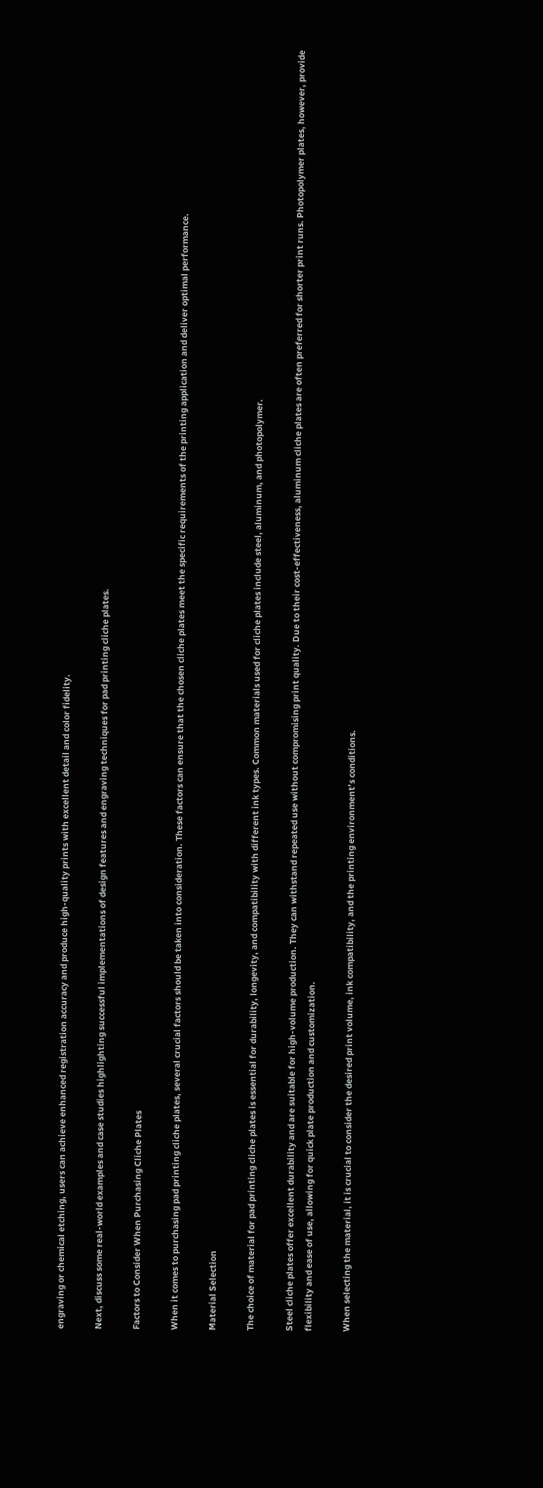engraving or chemical etching, users can achieve enhanced registration accuracy and produce high-quality prints with excellent detail and color fidelity.

Next, discuss some real-world examples and case studies highlighting successful implementations of design features and engraving techniques for pad printing cliche plates.

Factors to Consider When Purchasing Cliche Plates

When it comes to purchasing pad printing cliche plates, several crucial factors should be taken into consideration. These factors can ensure that the chosen cliche plates meet the specific requirements of the printing application and deliver optimal performance.

Material Selection

The choice of material for pad printing cliche plates is essential for durability, longevity, and compatibility with different ink types. Common materials used for cliche plates include steel, aluminum, and photopolymer.

Steel cliche plates offer excellent durability and are suitable for high-volume production. They can withstand repeated use without compromising print quality. Due to their cost-effectiveness, aluminum cliche plates are often preferred for shorter print runs. Photopolymer plates, however, provide flexibility and ease of use, allowing for quick plate production and customization.

When selecting the material, it is crucial to consider the desired print volume, ink compatibility, and the printing environment’s conditions.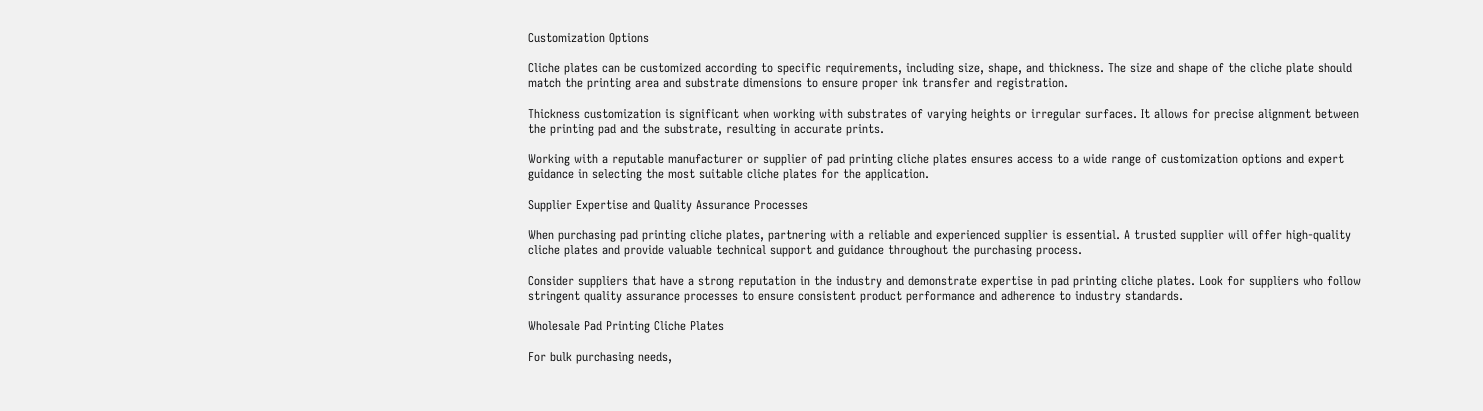Customization Options

Cliche plates can be customized according to specific requirements, including size, shape, and thickness. The size and shape of the cliche plate should match the printing area and substrate dimensions to ensure proper ink transfer and registration.

Thickness customization is significant when working with substrates of varying heights or irregular surfaces. It allows for precise alignment between the printing pad and the substrate, resulting in accurate prints.

Working with a reputable manufacturer or supplier of pad printing cliche plates ensures access to a wide range of customization options and expert guidance in selecting the most suitable cliche plates for the application.

Supplier Expertise and Quality Assurance Processes

When purchasing pad printing cliche plates, partnering with a reliable and experienced supplier is essential. A trusted supplier will offer high-quality cliche plates and provide valuable technical support and guidance throughout the purchasing process.

Consider suppliers that have a strong reputation in the industry and demonstrate expertise in pad printing cliche plates. Look for suppliers who follow stringent quality assurance processes to ensure consistent product performance and adherence to industry standards.

Wholesale Pad Printing Cliche Plates

For bulk purchasing needs,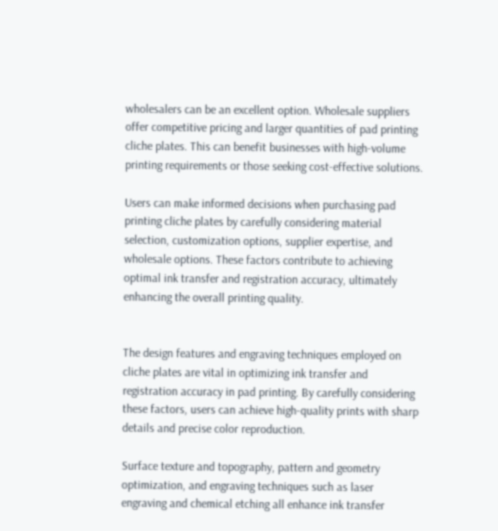wholesalers can be an excellent option. Wholesale suppliers offer competitive pricing and larger quantities of pad printing cliche plates. This can benefit businesses with high-volume printing requirements or those seeking cost-effective solutions.

Users can make informed decisions when purchasing pad printing cliche plates by carefully considering material selection, customization options, supplier expertise, and wholesale options. These factors contribute to achieving optimal ink transfer and registration accuracy, ultimately enhancing the overall printing quality.


The design features and engraving techniques employed on cliche plates are vital in optimizing ink transfer and registration accuracy in pad printing. By carefully considering these factors, users can achieve high-quality prints with sharp details and precise color reproduction.

Surface texture and topography, pattern and geometry optimization, and engraving techniques such as laser engraving and chemical etching all enhance ink transfer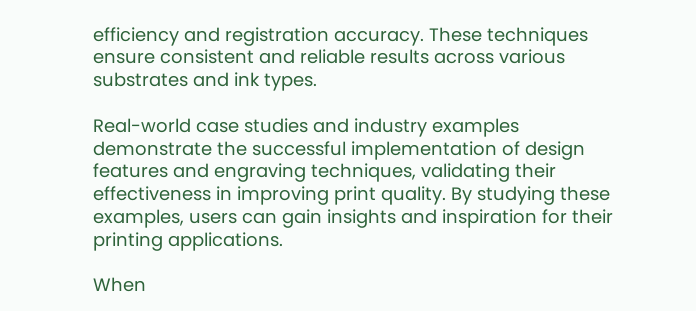efficiency and registration accuracy. These techniques ensure consistent and reliable results across various substrates and ink types.

Real-world case studies and industry examples demonstrate the successful implementation of design features and engraving techniques, validating their effectiveness in improving print quality. By studying these examples, users can gain insights and inspiration for their printing applications.

When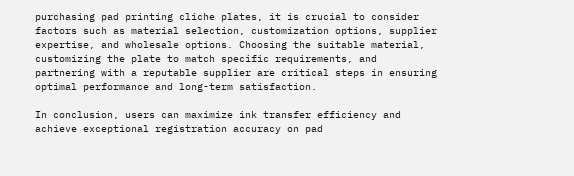purchasing pad printing cliche plates, it is crucial to consider factors such as material selection, customization options, supplier expertise, and wholesale options. Choosing the suitable material, customizing the plate to match specific requirements, and partnering with a reputable supplier are critical steps in ensuring optimal performance and long-term satisfaction.

In conclusion, users can maximize ink transfer efficiency and achieve exceptional registration accuracy on pad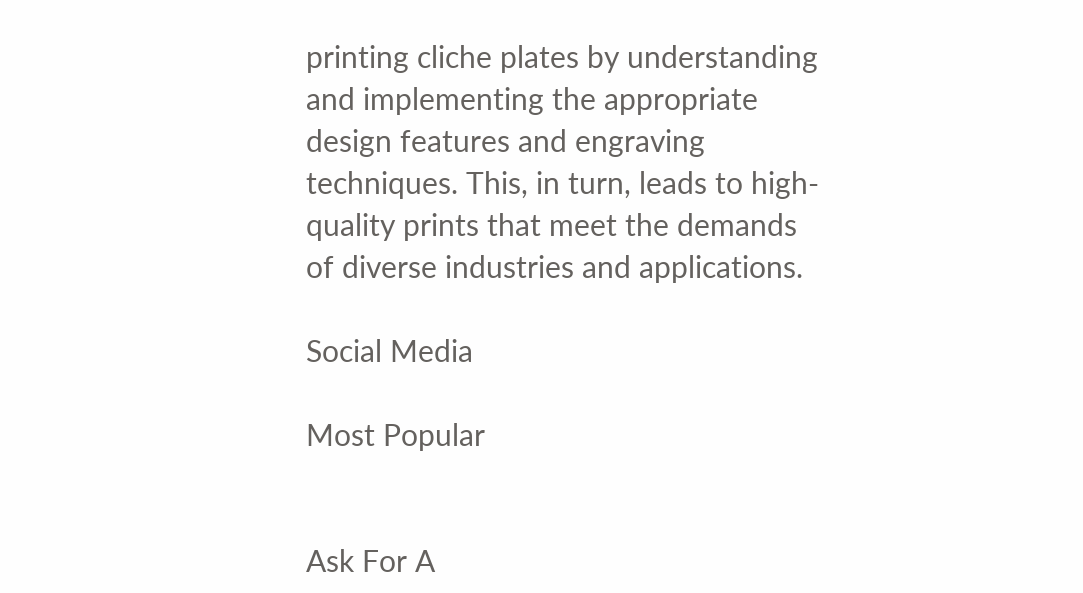printing cliche plates by understanding and implementing the appropriate design features and engraving techniques. This, in turn, leads to high-quality prints that meet the demands of diverse industries and applications.

Social Media

Most Popular


Ask For A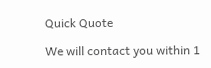Quick Quote

We will contact you within 1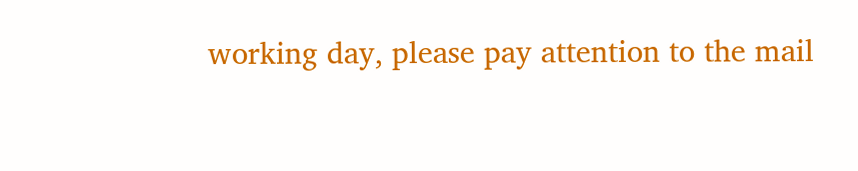working day, please pay attention to the mail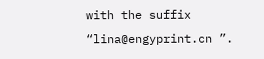with the suffix “lina@engyprint.cn ”.